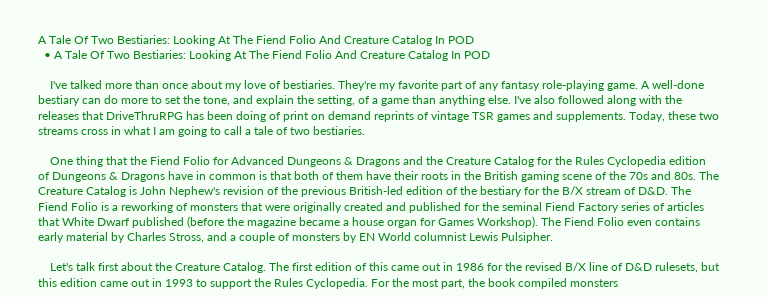A Tale Of Two Bestiaries: Looking At The Fiend Folio And Creature Catalog In POD
  • A Tale Of Two Bestiaries: Looking At The Fiend Folio And Creature Catalog In POD

    I've talked more than once about my love of bestiaries. They're my favorite part of any fantasy role-playing game. A well-done bestiary can do more to set the tone, and explain the setting, of a game than anything else. I've also followed along with the releases that DriveThruRPG has been doing of print on demand reprints of vintage TSR games and supplements. Today, these two streams cross in what I am going to call a tale of two bestiaries.

    One thing that the Fiend Folio for Advanced Dungeons & Dragons and the Creature Catalog for the Rules Cyclopedia edition of Dungeons & Dragons have in common is that both of them have their roots in the British gaming scene of the 70s and 80s. The Creature Catalog is John Nephew's revision of the previous British-led edition of the bestiary for the B/X stream of D&D. The Fiend Folio is a reworking of monsters that were originally created and published for the seminal Fiend Factory series of articles that White Dwarf published (before the magazine became a house organ for Games Workshop). The Fiend Folio even contains early material by Charles Stross, and a couple of monsters by EN World columnist Lewis Pulsipher.

    Let's talk first about the Creature Catalog. The first edition of this came out in 1986 for the revised B/X line of D&D rulesets, but this edition came out in 1993 to support the Rules Cyclopedia. For the most part, the book compiled monsters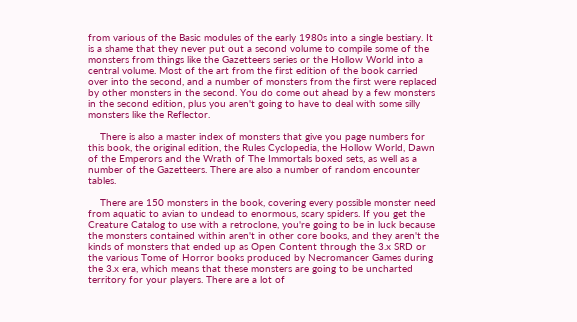from various of the Basic modules of the early 1980s into a single bestiary. It is a shame that they never put out a second volume to compile some of the monsters from things like the Gazetteers series or the Hollow World into a central volume. Most of the art from the first edition of the book carried over into the second, and a number of monsters from the first were replaced by other monsters in the second. You do come out ahead by a few monsters in the second edition, plus you aren't going to have to deal with some silly monsters like the Reflector.

    There is also a master index of monsters that give you page numbers for this book, the original edition, the Rules Cyclopedia, the Hollow World, Dawn of the Emperors and the Wrath of The Immortals boxed sets, as well as a number of the Gazetteers. There are also a number of random encounter tables.

    There are 150 monsters in the book, covering every possible monster need from aquatic to avian to undead to enormous, scary spiders. If you get the Creature Catalog to use with a retroclone, you're going to be in luck because the monsters contained within aren't in other core books, and they aren't the kinds of monsters that ended up as Open Content through the 3.x SRD or the various Tome of Horror books produced by Necromancer Games during the 3.x era, which means that these monsters are going to be uncharted territory for your players. There are a lot of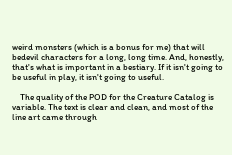weird monsters (which is a bonus for me) that will bedevil characters for a long, long time. And, honestly, that's what is important in a bestiary. If it isn't going to be useful in play, it isn't going to useful.

    The quality of the POD for the Creature Catalog is variable. The text is clear and clean, and most of the line art came through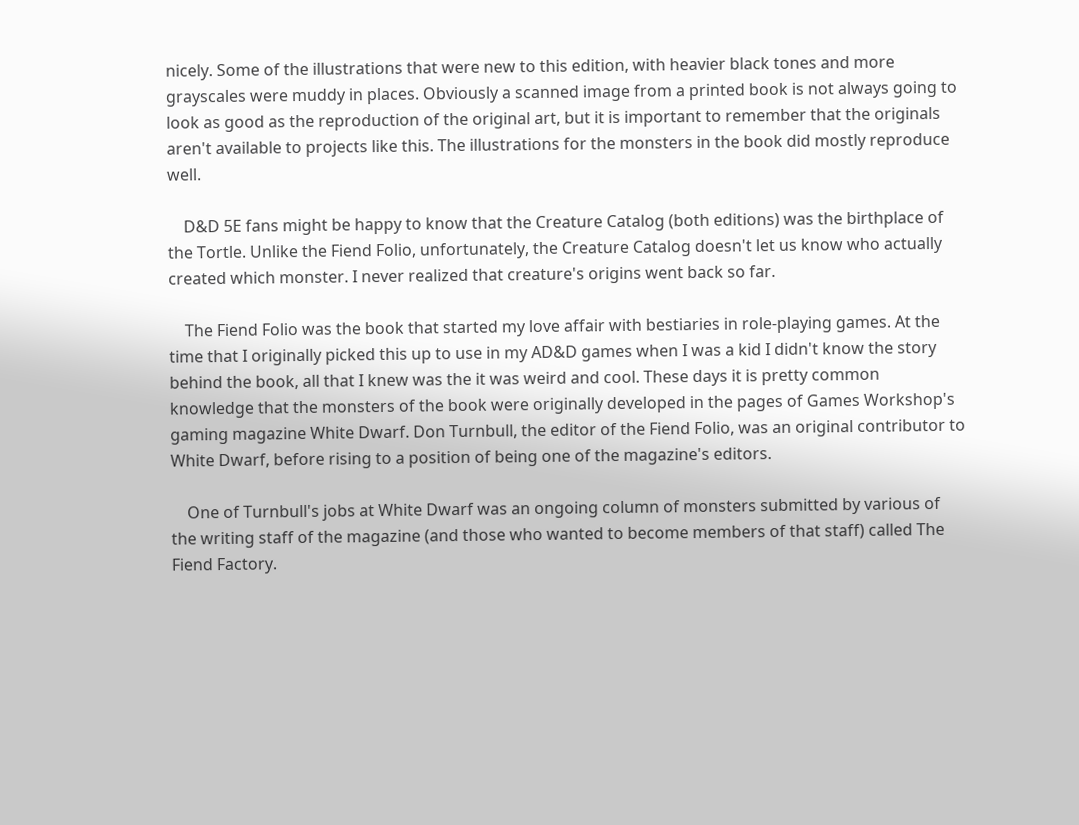nicely. Some of the illustrations that were new to this edition, with heavier black tones and more grayscales were muddy in places. Obviously a scanned image from a printed book is not always going to look as good as the reproduction of the original art, but it is important to remember that the originals aren't available to projects like this. The illustrations for the monsters in the book did mostly reproduce well.

    D&D 5E fans might be happy to know that the Creature Catalog (both editions) was the birthplace of the Tortle. Unlike the Fiend Folio, unfortunately, the Creature Catalog doesn't let us know who actually created which monster. I never realized that creature's origins went back so far.

    The Fiend Folio was the book that started my love affair with bestiaries in role-playing games. At the time that I originally picked this up to use in my AD&D games when I was a kid I didn't know the story behind the book, all that I knew was the it was weird and cool. These days it is pretty common knowledge that the monsters of the book were originally developed in the pages of Games Workshop's gaming magazine White Dwarf. Don Turnbull, the editor of the Fiend Folio, was an original contributor to White Dwarf, before rising to a position of being one of the magazine's editors.

    One of Turnbull's jobs at White Dwarf was an ongoing column of monsters submitted by various of the writing staff of the magazine (and those who wanted to become members of that staff) called The Fiend Factory.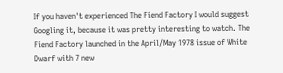If you haven't experienced The Fiend Factory I would suggest Googling it, because it was pretty interesting to watch. The Fiend Factory launched in the April/May 1978 issue of White Dwarf with 7 new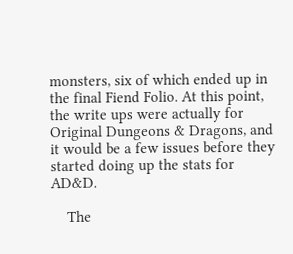monsters, six of which ended up in the final Fiend Folio. At this point, the write ups were actually for Original Dungeons & Dragons, and it would be a few issues before they started doing up the stats for AD&D.

    The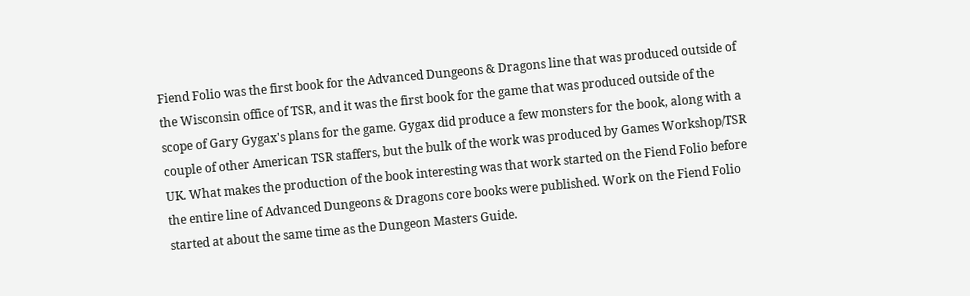Fiend Folio was the first book for the Advanced Dungeons & Dragons line that was produced outside of the Wisconsin office of TSR, and it was the first book for the game that was produced outside of the scope of Gary Gygax's plans for the game. Gygax did produce a few monsters for the book, along with a couple of other American TSR staffers, but the bulk of the work was produced by Games Workshop/TSR UK. What makes the production of the book interesting was that work started on the Fiend Folio before the entire line of Advanced Dungeons & Dragons core books were published. Work on the Fiend Folio started at about the same time as the Dungeon Masters Guide.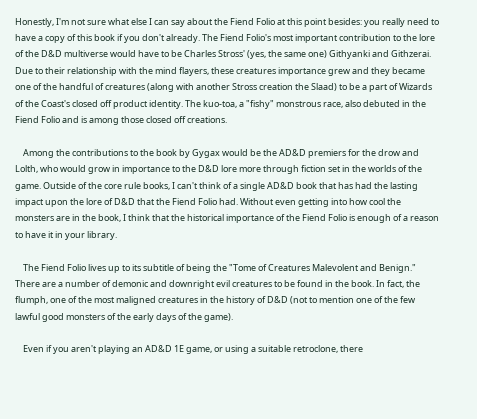Honestly, I'm not sure what else I can say about the Fiend Folio at this point besides: you really need to have a copy of this book if you don't already. The Fiend Folio's most important contribution to the lore of the D&D multiverse would have to be Charles Stross' (yes, the same one) Githyanki and Githzerai. Due to their relationship with the mind flayers, these creatures importance grew and they became one of the handful of creatures (along with another Stross creation the Slaad) to be a part of Wizards of the Coast's closed off product identity. The kuo-toa, a "fishy" monstrous race, also debuted in the Fiend Folio and is among those closed off creations.

    Among the contributions to the book by Gygax would be the AD&D premiers for the drow and Lolth, who would grow in importance to the D&D lore more through fiction set in the worlds of the game. Outside of the core rule books, I can't think of a single AD&D book that has had the lasting impact upon the lore of D&D that the Fiend Folio had. Without even getting into how cool the monsters are in the book, I think that the historical importance of the Fiend Folio is enough of a reason to have it in your library.

    The Fiend Folio lives up to its subtitle of being the "Tome of Creatures Malevolent and Benign." There are a number of demonic and downright evil creatures to be found in the book. In fact, the flumph, one of the most maligned creatures in the history of D&D (not to mention one of the few lawful good monsters of the early days of the game).

    Even if you aren't playing an AD&D 1E game, or using a suitable retroclone, there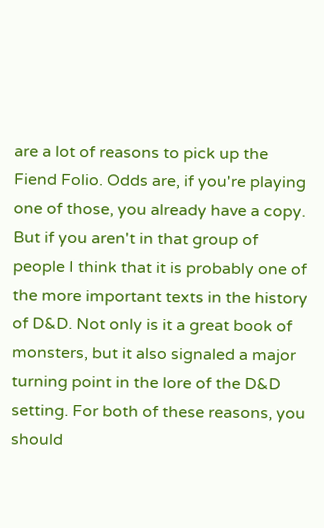are a lot of reasons to pick up the Fiend Folio. Odds are, if you're playing one of those, you already have a copy. But if you aren't in that group of people I think that it is probably one of the more important texts in the history of D&D. Not only is it a great book of monsters, but it also signaled a major turning point in the lore of the D&D setting. For both of these reasons, you should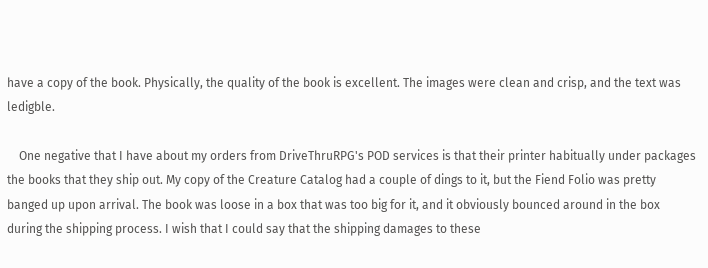have a copy of the book. Physically, the quality of the book is excellent. The images were clean and crisp, and the text was ledigble.

    One negative that I have about my orders from DriveThruRPG's POD services is that their printer habitually under packages the books that they ship out. My copy of the Creature Catalog had a couple of dings to it, but the Fiend Folio was pretty banged up upon arrival. The book was loose in a box that was too big for it, and it obviously bounced around in the box during the shipping process. I wish that I could say that the shipping damages to these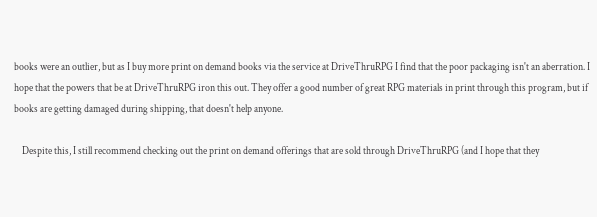books were an outlier, but as I buy more print on demand books via the service at DriveThruRPG I find that the poor packaging isn't an aberration. I hope that the powers that be at DriveThruRPG iron this out. They offer a good number of great RPG materials in print through this program, but if books are getting damaged during shipping, that doesn't help anyone.

    Despite this, I still recommend checking out the print on demand offerings that are sold through DriveThruRPG (and I hope that they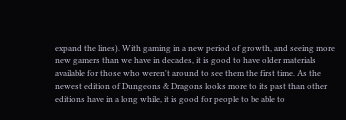expand the lines). With gaming in a new period of growth, and seeing more new gamers than we have in decades, it is good to have older materials available for those who weren't around to see them the first time. As the newest edition of Dungeons & Dragons looks more to its past than other editions have in a long while, it is good for people to be able to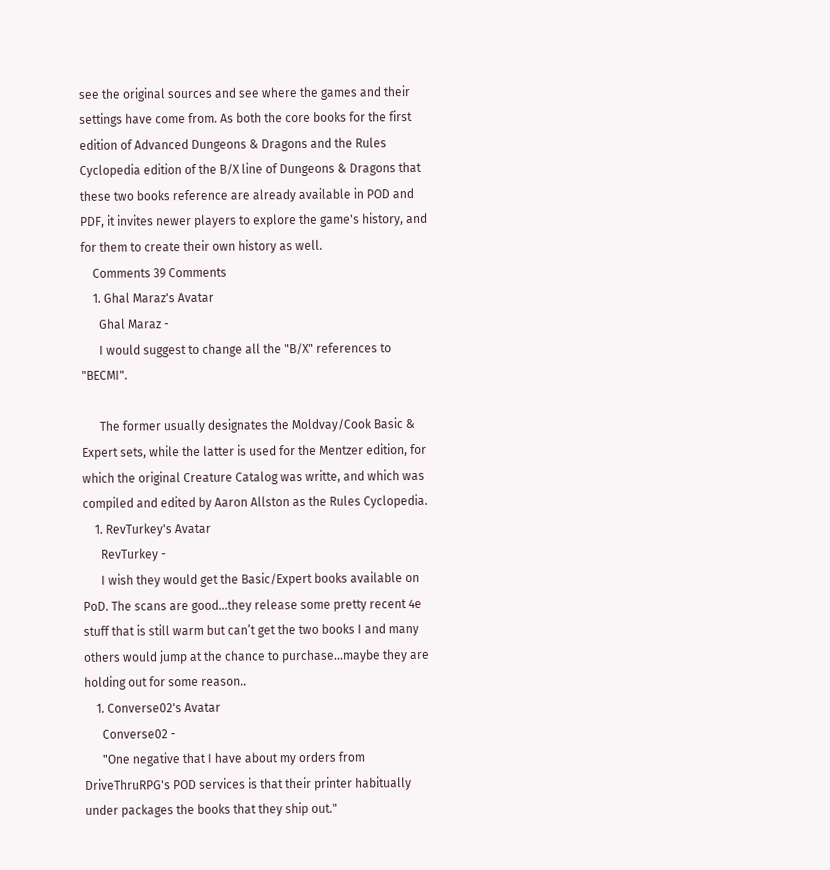see the original sources and see where the games and their settings have come from. As both the core books for the first edition of Advanced Dungeons & Dragons and the Rules Cyclopedia edition of the B/X line of Dungeons & Dragons that these two books reference are already available in POD and PDF, it invites newer players to explore the game's history, and for them to create their own history as well.
    Comments 39 Comments
    1. Ghal Maraz's Avatar
      Ghal Maraz -
      I would suggest to change all the "B/X" references to "BECMI".

      The former usually designates the Moldvay/Cook Basic & Expert sets, while the latter is used for the Mentzer edition, for which the original Creature Catalog was writte, and which was compiled and edited by Aaron Allston as the Rules Cyclopedia.
    1. RevTurkey's Avatar
      RevTurkey -
      I wish they would get the Basic/Expert books available on PoD. The scans are good...they release some pretty recent 4e stuff that is still warm but can’t get the two books I and many others would jump at the chance to purchase...maybe they are holding out for some reason..
    1. Converse02's Avatar
      Converse02 -
      "One negative that I have about my orders from DriveThruRPG's POD services is that their printer habitually under packages the books that they ship out."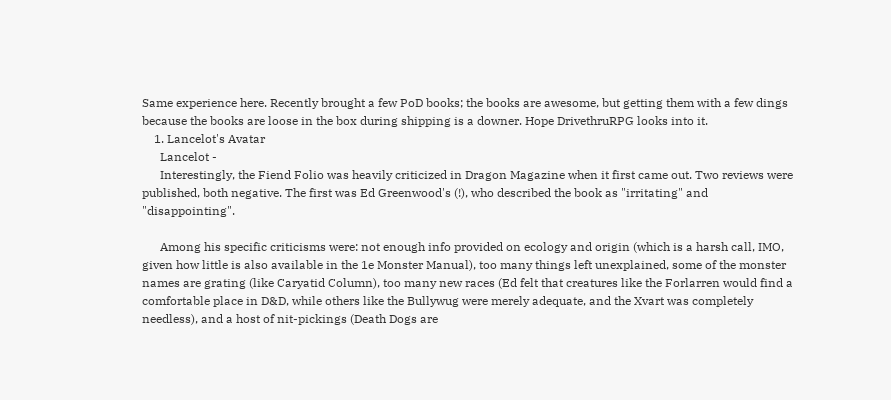Same experience here. Recently brought a few PoD books; the books are awesome, but getting them with a few dings because the books are loose in the box during shipping is a downer. Hope DrivethruRPG looks into it.
    1. Lancelot's Avatar
      Lancelot -
      Interestingly, the Fiend Folio was heavily criticized in Dragon Magazine when it first came out. Two reviews were published, both negative. The first was Ed Greenwood's (!), who described the book as "irritating" and "disappointing".

      Among his specific criticisms were: not enough info provided on ecology and origin (which is a harsh call, IMO, given how little is also available in the 1e Monster Manual), too many things left unexplained, some of the monster names are grating (like Caryatid Column), too many new races (Ed felt that creatures like the Forlarren would find a comfortable place in D&D, while others like the Bullywug were merely adequate, and the Xvart was completely needless), and a host of nit-pickings (Death Dogs are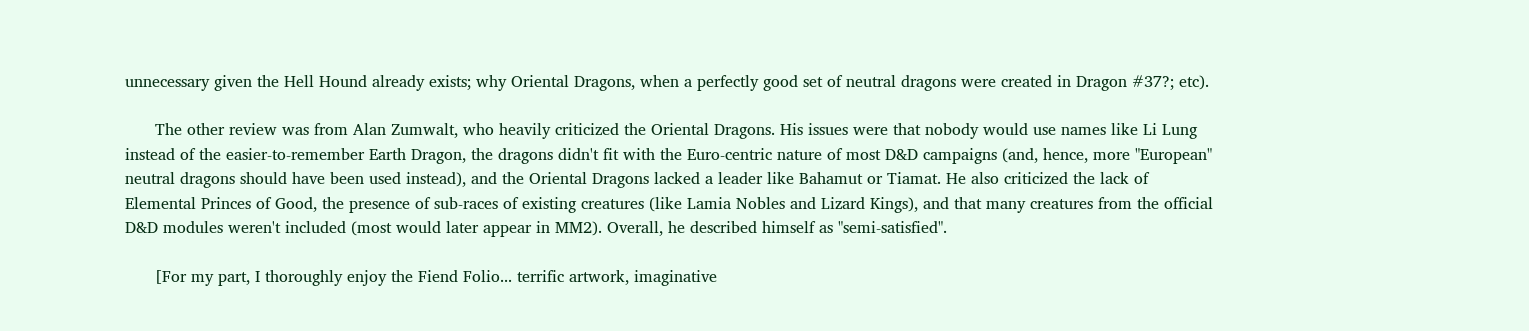unnecessary given the Hell Hound already exists; why Oriental Dragons, when a perfectly good set of neutral dragons were created in Dragon #37?; etc).

      The other review was from Alan Zumwalt, who heavily criticized the Oriental Dragons. His issues were that nobody would use names like Li Lung instead of the easier-to-remember Earth Dragon, the dragons didn't fit with the Euro-centric nature of most D&D campaigns (and, hence, more "European" neutral dragons should have been used instead), and the Oriental Dragons lacked a leader like Bahamut or Tiamat. He also criticized the lack of Elemental Princes of Good, the presence of sub-races of existing creatures (like Lamia Nobles and Lizard Kings), and that many creatures from the official D&D modules weren't included (most would later appear in MM2). Overall, he described himself as "semi-satisfied".

      [For my part, I thoroughly enjoy the Fiend Folio... terrific artwork, imaginative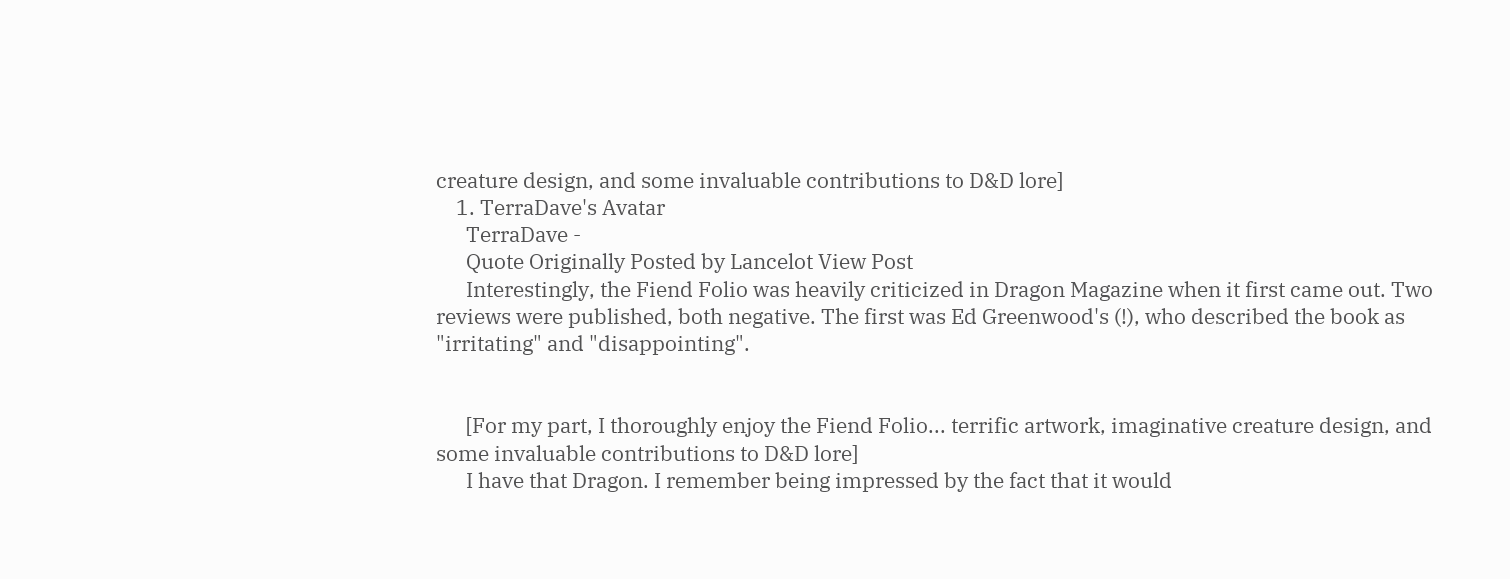creature design, and some invaluable contributions to D&D lore]
    1. TerraDave's Avatar
      TerraDave -
      Quote Originally Posted by Lancelot View Post
      Interestingly, the Fiend Folio was heavily criticized in Dragon Magazine when it first came out. Two reviews were published, both negative. The first was Ed Greenwood's (!), who described the book as "irritating" and "disappointing".


      [For my part, I thoroughly enjoy the Fiend Folio... terrific artwork, imaginative creature design, and some invaluable contributions to D&D lore]
      I have that Dragon. I remember being impressed by the fact that it would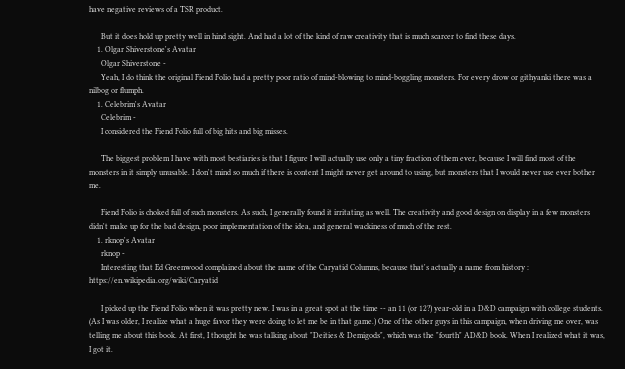have negative reviews of a TSR product.

      But it does hold up pretty well in hind sight. And had a lot of the kind of raw creativity that is much scarcer to find these days.
    1. Olgar Shiverstone's Avatar
      Olgar Shiverstone -
      Yeah, I do think the original Fiend Folio had a pretty poor ratio of mind-blowing to mind-boggling monsters. For every drow or githyanki there was a nilbog or flumph.
    1. Celebrim's Avatar
      Celebrim -
      I considered the Fiend Folio full of big hits and big misses.

      The biggest problem I have with most bestiaries is that I figure I will actually use only a tiny fraction of them ever, because I will find most of the monsters in it simply unusable. I don't mind so much if there is content I might never get around to using, but monsters that I would never use ever bother me.

      Fiend Folio is choked full of such monsters. As such, I generally found it irritating as well. The creativity and good design on display in a few monsters didn't make up for the bad design, poor implementation of the idea, and general wackiness of much of the rest.
    1. rknop's Avatar
      rknop -
      Interesting that Ed Greenwood complained about the name of the Caryatid Columns, because that's actually a name from history : https://en.wikipedia.org/wiki/Caryatid

      I picked up the Fiend Folio when it was pretty new. I was in a great spot at the time -- an 11 (or 12?) year-old in a D&D campaign with college students. (As I was older, I realize what a huge favor they were doing to let me be in that game.) One of the other guys in this campaign, when driving me over, was telling me about this book. At first, I thought he was talking about "Deities & Demigods", which was the "fourth" AD&D book. When I realized what it was, I got it.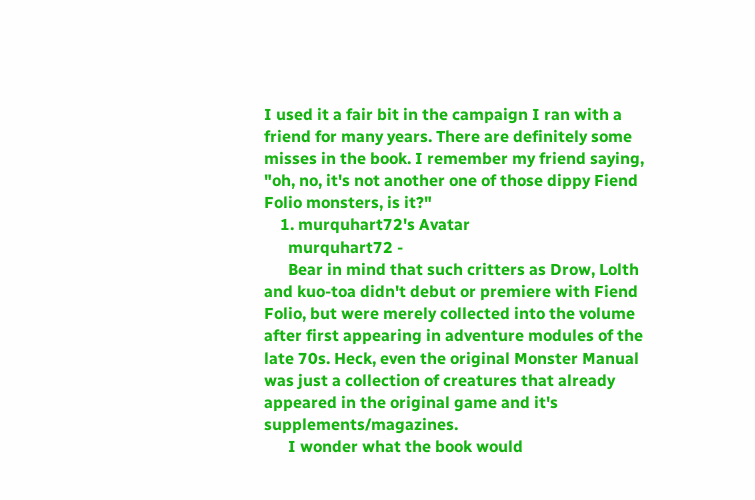I used it a fair bit in the campaign I ran with a friend for many years. There are definitely some misses in the book. I remember my friend saying, "oh, no, it's not another one of those dippy Fiend Folio monsters, is it?"
    1. murquhart72's Avatar
      murquhart72 -
      Bear in mind that such critters as Drow, Lolth and kuo-toa didn't debut or premiere with Fiend Folio, but were merely collected into the volume after first appearing in adventure modules of the late 70s. Heck, even the original Monster Manual was just a collection of creatures that already appeared in the original game and it's supplements/magazines.
      I wonder what the book would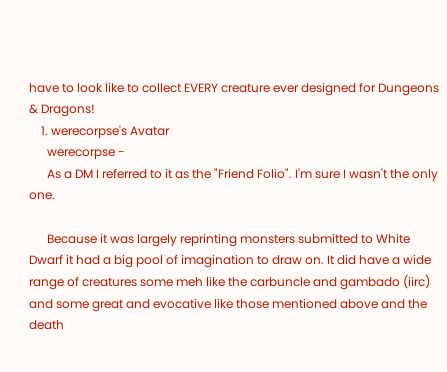have to look like to collect EVERY creature ever designed for Dungeons & Dragons!
    1. werecorpse's Avatar
      werecorpse -
      As a DM I referred to it as the "Friend Folio". I'm sure I wasn't the only one.

      Because it was largely reprinting monsters submitted to White Dwarf it had a big pool of imagination to draw on. It did have a wide range of creatures some meh like the carbuncle and gambado (iirc) and some great and evocative like those mentioned above and the death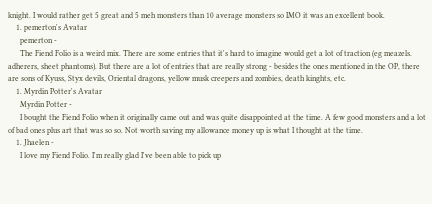knight. I would rather get 5 great and 5 meh monsters than 10 average monsters so IMO it was an excellent book.
    1. pemerton's Avatar
      pemerton -
      The Fiend Folio is a weird mix. There are some entries that it's hard to imagine would get a lot of traction (eg meazels. adherers, sheet phantoms). But there are a lot of entries that are really strong - besides the ones mentioned in the OP, there are sons of Kyuss, Styx devils, Oriental dragons, yellow musk creepers and zombies, death kinghts, etc.
    1. Myrdin Potter's Avatar
      Myrdin Potter -
      I bought the Fiend Folio when it originally came out and was quite disappointed at the time. A few good monsters and a lot of bad ones plus art that was so so. Not worth saving my allowance money up is what I thought at the time.
    1. Jhaelen -
      I love my Fiend Folio. I'm really glad I've been able to pick up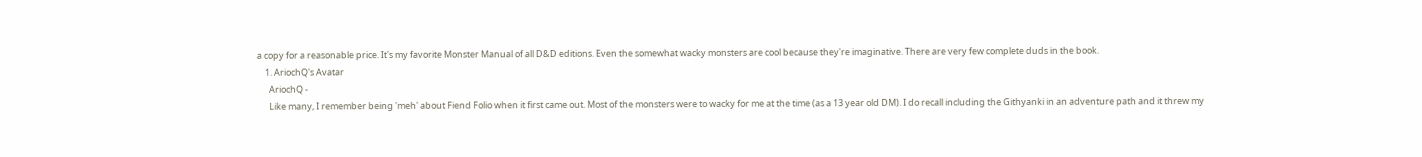a copy for a reasonable price. It's my favorite Monster Manual of all D&D editions. Even the somewhat wacky monsters are cool because they're imaginative. There are very few complete duds in the book.
    1. AriochQ's Avatar
      AriochQ -
      Like many, I remember being 'meh' about Fiend Folio when it first came out. Most of the monsters were to wacky for me at the time (as a 13 year old DM). I do recall including the Githyanki in an adventure path and it threw my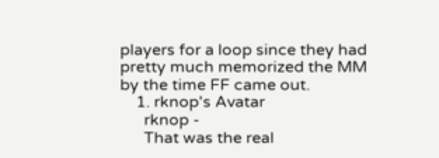players for a loop since they had pretty much memorized the MM by the time FF came out.
    1. rknop's Avatar
      rknop -
      That was the real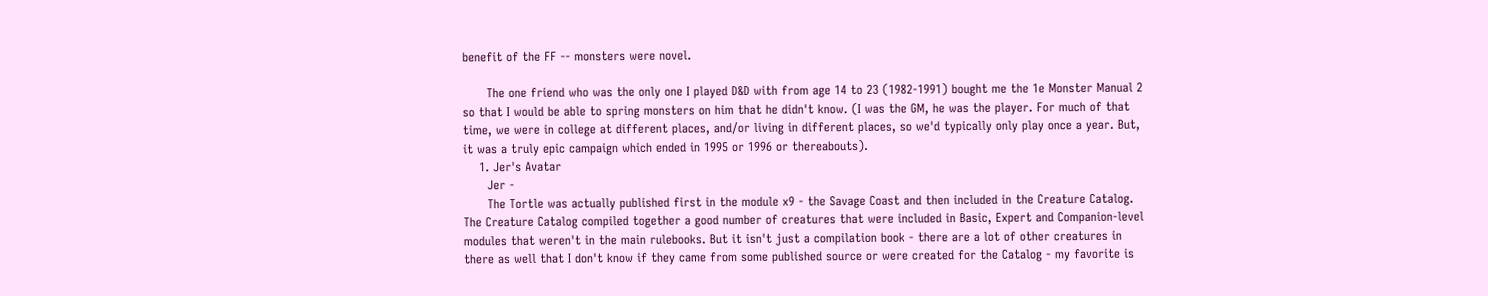benefit of the FF -- monsters were novel.

      The one friend who was the only one I played D&D with from age 14 to 23 (1982-1991) bought me the 1e Monster Manual 2 so that I would be able to spring monsters on him that he didn't know. (I was the GM, he was the player. For much of that time, we were in college at different places, and/or living in different places, so we'd typically only play once a year. But, it was a truly epic campaign which ended in 1995 or 1996 or thereabouts).
    1. Jer's Avatar
      Jer -
      The Tortle was actually published first in the module x9 - the Savage Coast and then included in the Creature Catalog. The Creature Catalog compiled together a good number of creatures that were included in Basic, Expert and Companion-level modules that weren't in the main rulebooks. But it isn't just a compilation book - there are a lot of other creatures in there as well that I don't know if they came from some published source or were created for the Catalog - my favorite is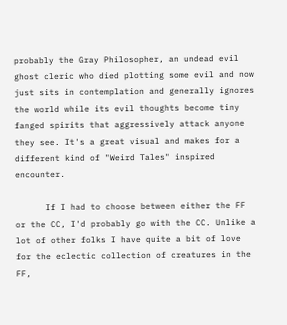probably the Gray Philosopher, an undead evil ghost cleric who died plotting some evil and now just sits in contemplation and generally ignores the world while its evil thoughts become tiny fanged spirits that aggressively attack anyone they see. It's a great visual and makes for a different kind of "Weird Tales" inspired encounter.

      If I had to choose between either the FF or the CC, I'd probably go with the CC. Unlike a lot of other folks I have quite a bit of love for the eclectic collection of creatures in the FF,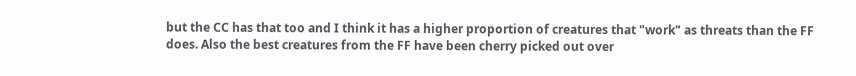but the CC has that too and I think it has a higher proportion of creatures that "work" as threats than the FF does. Also the best creatures from the FF have been cherry picked out over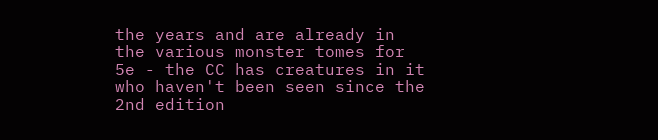the years and are already in the various monster tomes for 5e - the CC has creatures in it who haven't been seen since the 2nd edition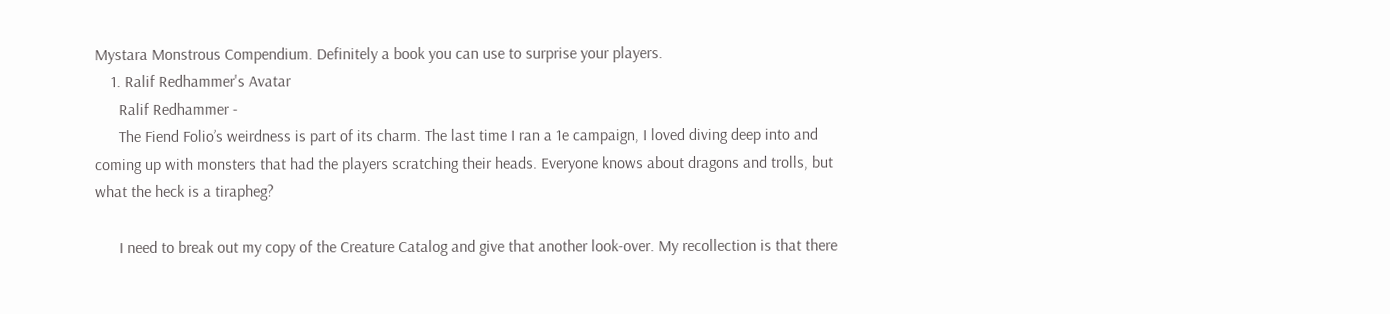Mystara Monstrous Compendium. Definitely a book you can use to surprise your players.
    1. Ralif Redhammer's Avatar
      Ralif Redhammer -
      The Fiend Folio’s weirdness is part of its charm. The last time I ran a 1e campaign, I loved diving deep into and coming up with monsters that had the players scratching their heads. Everyone knows about dragons and trolls, but what the heck is a tirapheg?

      I need to break out my copy of the Creature Catalog and give that another look-over. My recollection is that there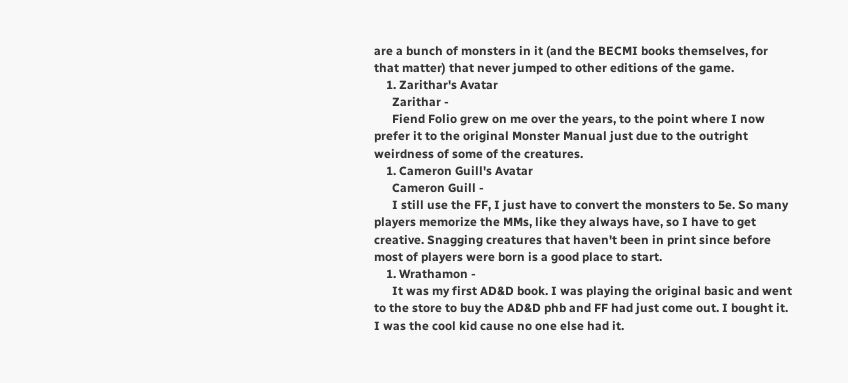are a bunch of monsters in it (and the BECMI books themselves, for that matter) that never jumped to other editions of the game.
    1. Zarithar's Avatar
      Zarithar -
      Fiend Folio grew on me over the years, to the point where I now prefer it to the original Monster Manual just due to the outright weirdness of some of the creatures.
    1. Cameron Guill's Avatar
      Cameron Guill -
      I still use the FF, I just have to convert the monsters to 5e. So many players memorize the MMs, like they always have, so I have to get creative. Snagging creatures that haven't been in print since before most of players were born is a good place to start.
    1. Wrathamon -
      It was my first AD&D book. I was playing the original basic and went to the store to buy the AD&D phb and FF had just come out. I bought it. I was the cool kid cause no one else had it.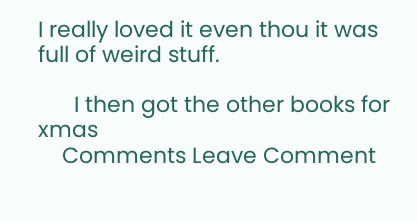I really loved it even thou it was full of weird stuff.

      I then got the other books for xmas
    Comments Leave Comment